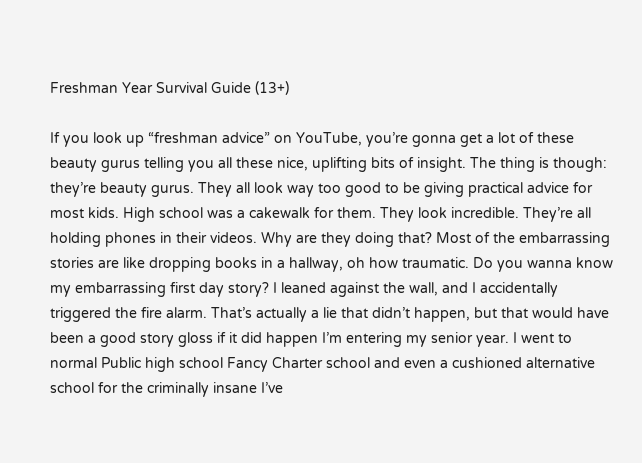Freshman Year Survival Guide (13+)

If you look up “freshman advice” on YouTube, you’re gonna get a lot of these beauty gurus telling you all these nice, uplifting bits of insight. The thing is though: they’re beauty gurus. They all look way too good to be giving practical advice for most kids. High school was a cakewalk for them. They look incredible. They’re all holding phones in their videos. Why are they doing that? Most of the embarrassing stories are like dropping books in a hallway, oh how traumatic. Do you wanna know my embarrassing first day story? I leaned against the wall, and I accidentally triggered the fire alarm. That’s actually a lie that didn’t happen, but that would have been a good story gloss if it did happen I’m entering my senior year. I went to normal Public high school Fancy Charter school and even a cushioned alternative school for the criminally insane I’ve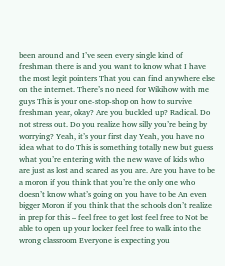been around and I’ve seen every single kind of freshman there is and you want to know what I have the most legit pointers That you can find anywhere else on the internet. There’s no need for Wikihow with me guys This is your one-stop-shop on how to survive freshman year, okay? Are you buckled up? Radical. Do not stress out. Do you realize how silly you’re being by worrying? Yeah, it’s your first day Yeah, you have no idea what to do This is something totally new but guess what you’re entering with the new wave of kids who are just as lost and scared as you are. Are you have to be a moron if you think that you’re the only one who doesn’t know what’s going on you have to be An even bigger Moron if you think that the schools don’t realize in prep for this – feel free to get lost feel free to Not be able to open up your locker feel free to walk into the wrong classroom Everyone is expecting you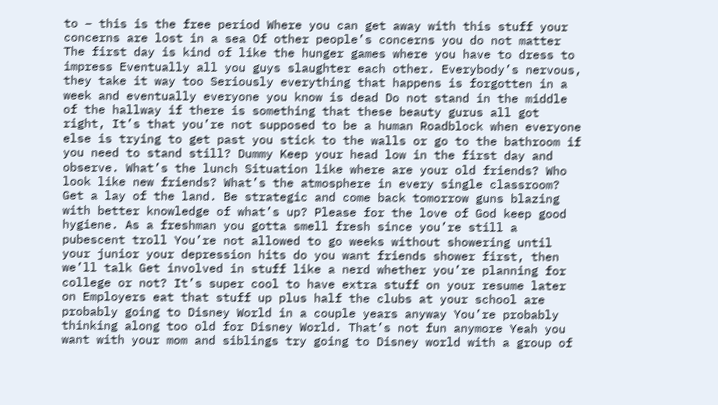to – this is the free period Where you can get away with this stuff your concerns are lost in a sea Of other people’s concerns you do not matter The first day is kind of like the hunger games where you have to dress to impress Eventually all you guys slaughter each other. Everybody’s nervous, they take it way too Seriously everything that happens is forgotten in a week and eventually everyone you know is dead Do not stand in the middle of the hallway if there is something that these beauty gurus all got right, It’s that you’re not supposed to be a human Roadblock when everyone else is trying to get past you stick to the walls or go to the bathroom if you need to stand still? Dummy Keep your head low in the first day and observe. What’s the lunch Situation like where are your old friends? Who look like new friends? What’s the atmosphere in every single classroom? Get a lay of the land. Be strategic and come back tomorrow guns blazing with better knowledge of what’s up? Please for the love of God keep good hygiene. As a freshman you gotta smell fresh since you’re still a pubescent troll You’re not allowed to go weeks without showering until your junior your depression hits do you want friends shower first, then we’ll talk Get involved in stuff like a nerd whether you’re planning for college or not? It’s super cool to have extra stuff on your resume later on Employers eat that stuff up plus half the clubs at your school are probably going to Disney World in a couple years anyway You’re probably thinking along too old for Disney World. That’s not fun anymore Yeah you want with your mom and siblings try going to Disney world with a group of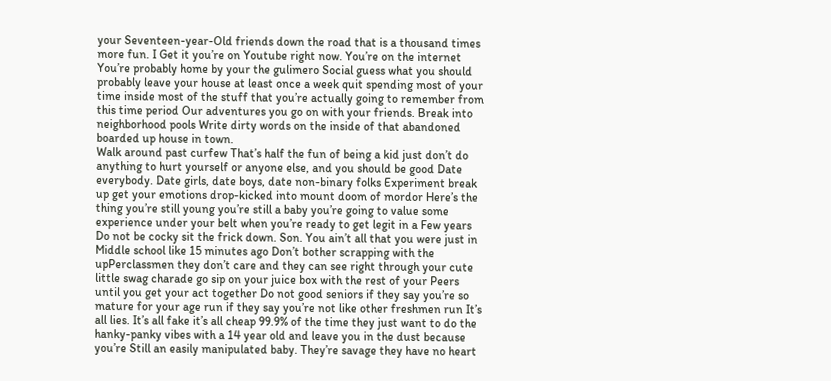your Seventeen-year-Old friends down the road that is a thousand times more fun. I Get it you’re on Youtube right now. You’re on the internet You’re probably home by your the gulimero Social guess what you should probably leave your house at least once a week quit spending most of your time inside most of the stuff that you’re actually going to remember from this time period Our adventures you go on with your friends. Break into neighborhood pools Write dirty words on the inside of that abandoned boarded up house in town.
Walk around past curfew That’s half the fun of being a kid just don’t do anything to hurt yourself or anyone else, and you should be good Date everybody. Date girls, date boys, date non-binary folks Experiment break up get your emotions drop-kicked into mount doom of mordor Here’s the thing you’re still young you’re still a baby you’re going to value some experience under your belt when you’re ready to get legit in a Few years Do not be cocky sit the frick down. Son. You ain’t all that you were just in Middle school like 15 minutes ago Don’t bother scrapping with the upPerclassmen they don’t care and they can see right through your cute little swag charade go sip on your juice box with the rest of your Peers until you get your act together Do not good seniors if they say you’re so mature for your age run if they say you’re not like other freshmen run It’s all lies. It’s all fake it’s all cheap 99.9% of the time they just want to do the hanky-panky vibes with a 14 year old and leave you in the dust because you’re Still an easily manipulated baby. They’re savage they have no heart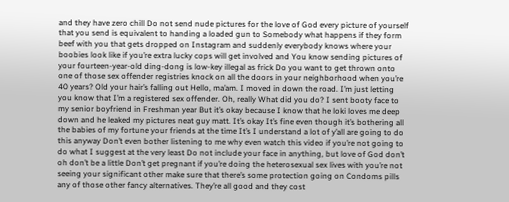and they have zero chill Do not send nude pictures for the love of God every picture of yourself that you send is equivalent to handing a loaded gun to Somebody what happens if they form beef with you that gets dropped on Instagram and suddenly everybody knows where your boobies look like if you’re extra lucky cops will get involved and You know sending pictures of your fourteen-year-old ding-dong is low-key illegal as frick Do you want to get thrown onto one of those sex offender registries knock on all the doors in your neighborhood when you’re 40 years? Old your hair’s falling out Hello, ma’am. I moved in down the road. I’m just letting you know that I’m a registered sex offender. Oh, really What did you do? I sent booty face to my senior boyfriend in Freshman year But it’s okay because I know that he loki loves me deep down and he leaked my pictures neat guy matt. It’s okay It’s fine even though it’s bothering all the babies of my fortune your friends at the time It’s I understand a lot of y’all are going to do this anyway Don’t even bother listening to me why even watch this video if you’re not going to do what I suggest at the very least Do not include your face in anything, but love of God don’t oh don’t be a little Don’t get pregnant if you’re doing the heterosexual sex lives with you’re not seeing your significant other make sure that there’s some protection going on Condoms pills any of those other fancy alternatives. They’re all good and they cost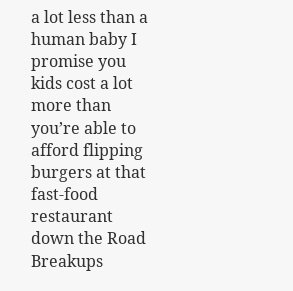a lot less than a human baby I promise you kids cost a lot more than you’re able to afford flipping burgers at that fast-food restaurant down the Road Breakups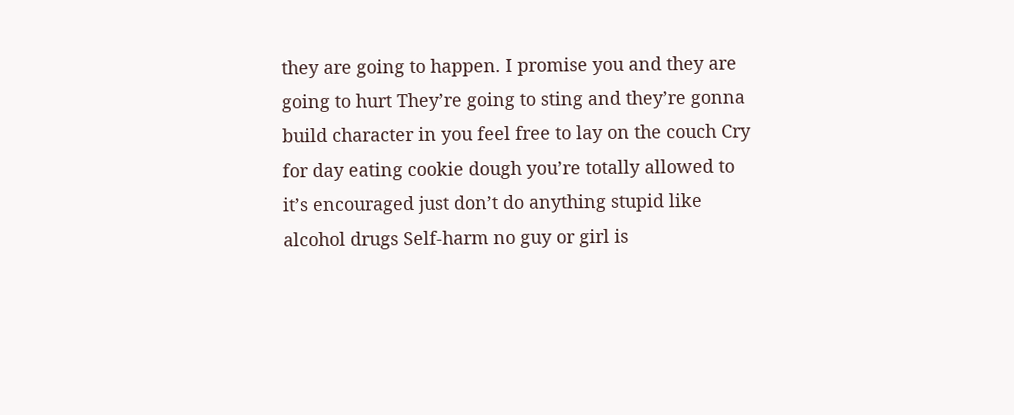they are going to happen. I promise you and they are going to hurt They’re going to sting and they’re gonna build character in you feel free to lay on the couch Cry for day eating cookie dough you’re totally allowed to it’s encouraged just don’t do anything stupid like alcohol drugs Self-harm no guy or girl is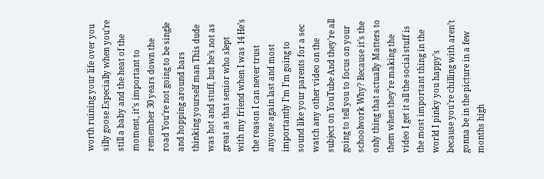worth ruining your life over you silly goose Especially when you’re still a baby and the heat of the moment, it’s important to remember 30 years down the road You’re not going to be single and hopping around bars thinking yourself man This dude was hot and stuff, but he’s not as great as that senior who slept with my friend when I was 14 He’s the reason I can never trust anyone again last and most importantly I’m I’m going to sound like your parents for a sec watch any other video on the subject on YouTube And they’re all going to tell you to focus on your schoolwork Why? Because it’s the only thing that actually Matters to them when they’re making the video I get it all the social stuff is the most important thing in the world I pinky you happy’s because you’re chilling with aren’t gonna be in the picture in a few months high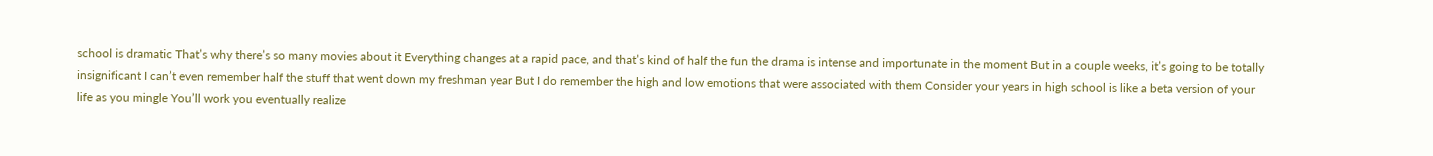school is dramatic That’s why there’s so many movies about it Everything changes at a rapid pace, and that’s kind of half the fun the drama is intense and importunate in the moment But in a couple weeks, it’s going to be totally insignificant I can’t even remember half the stuff that went down my freshman year But I do remember the high and low emotions that were associated with them Consider your years in high school is like a beta version of your life as you mingle You’ll work you eventually realize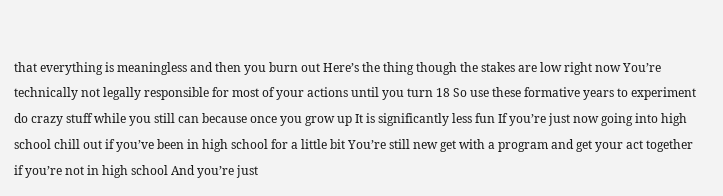that everything is meaningless and then you burn out Here’s the thing though the stakes are low right now You’re technically not legally responsible for most of your actions until you turn 18 So use these formative years to experiment do crazy stuff while you still can because once you grow up It is significantly less fun If you’re just now going into high school chill out if you’ve been in high school for a little bit You’re still new get with a program and get your act together if you’re not in high school And you’re just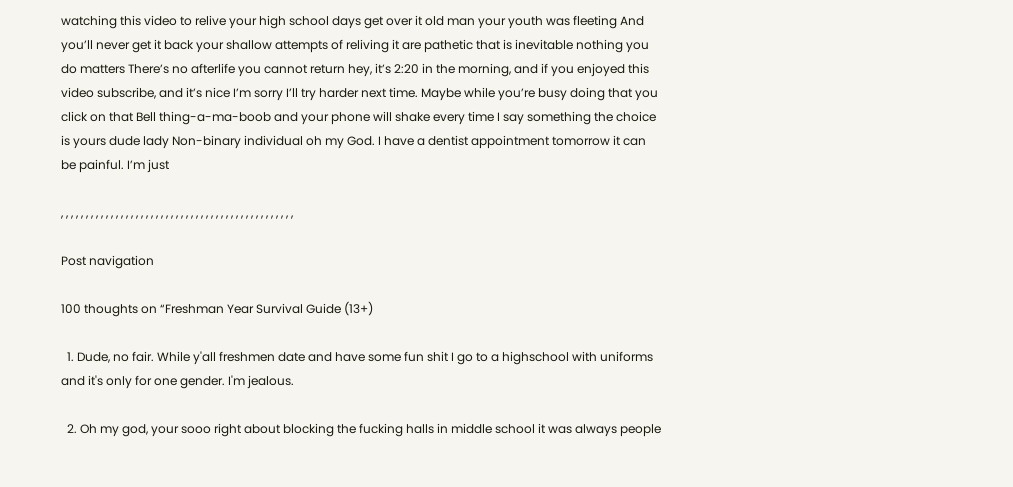watching this video to relive your high school days get over it old man your youth was fleeting And you’ll never get it back your shallow attempts of reliving it are pathetic that is inevitable nothing you do matters There’s no afterlife you cannot return hey, it’s 2:20 in the morning, and if you enjoyed this video subscribe, and it’s nice I’m sorry I’ll try harder next time. Maybe while you’re busy doing that you click on that Bell thing-a-ma-boob and your phone will shake every time I say something the choice is yours dude lady Non-binary individual oh my God. I have a dentist appointment tomorrow it can be painful. I’m just

, , , , , , , , , , , , , , , , , , , , , , , , , , , , , , , , , , , , , , , , , , , , , , ,

Post navigation

100 thoughts on “Freshman Year Survival Guide (13+)

  1. Dude, no fair. While y'all freshmen date and have some fun shit I go to a highschool with uniforms and it's only for one gender. I'm jealous.

  2. Oh my god, your sooo right about blocking the fucking halls in middle school it was always people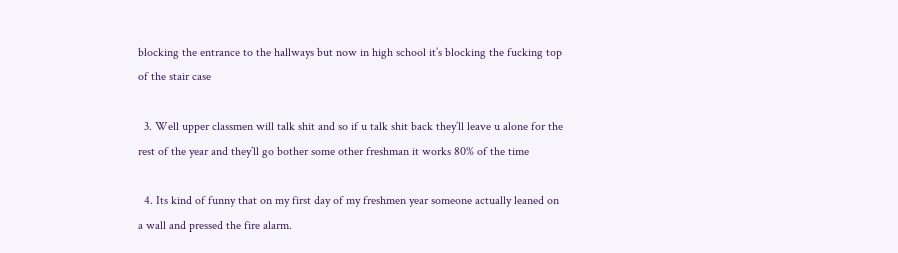blocking the entrance to the hallways but now in high school it’s blocking the fucking top of the stair case

  3. Well upper classmen will talk shit and so if u talk shit back they’ll leave u alone for the rest of the year and they’ll go bother some other freshman it works 80% of the time

  4. Its kind of funny that on my first day of my freshmen year someone actually leaned on a wall and pressed the fire alarm.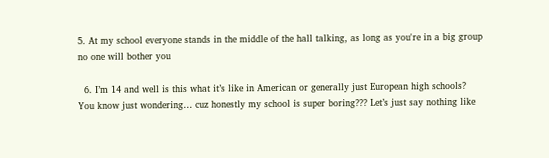5. At my school everyone stands in the middle of the hall talking, as long as you're in a big group no one will bother you

  6. I’m 14 and well is this what it’s like in American or generally just European high schools? You know just wondering… cuz honestly my school is super boring??? Let’s just say nothing like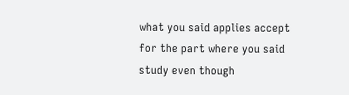what you said applies accept for the part where you said study even though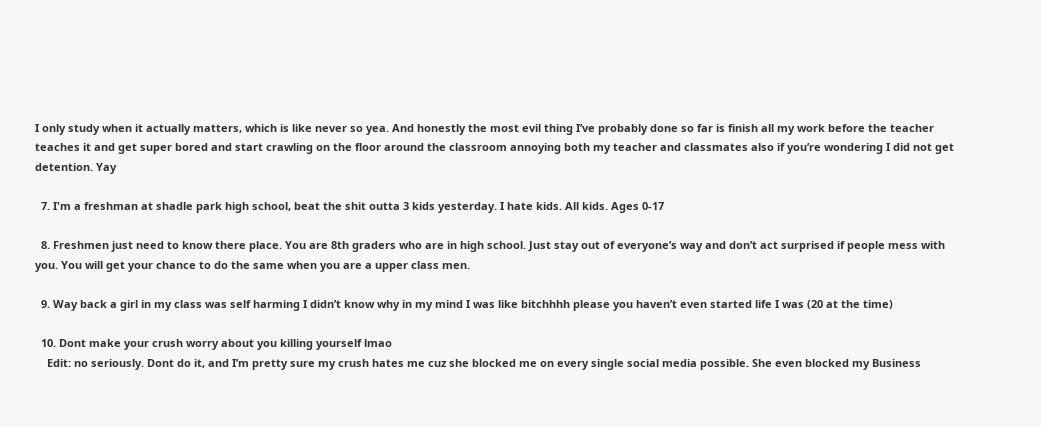I only study when it actually matters, which is like never so yea. And honestly the most evil thing I’ve probably done so far is finish all my work before the teacher teaches it and get super bored and start crawling on the floor around the classroom annoying both my teacher and classmates also if you’re wondering I did not get detention. Yay

  7. I'm a freshman at shadle park high school, beat the shit outta 3 kids yesterday. I hate kids. All kids. Ages 0-17

  8. Freshmen just need to know there place. You are 8th graders who are in high school. Just stay out of everyone’s way and don’t act surprised if people mess with you. You will get your chance to do the same when you are a upper class men.

  9. Way back a girl in my class was self harming I didn’t know why in my mind I was like bitchhhh please you haven’t even started life I was (20 at the time)

  10. Dont make your crush worry about you killing yourself lmao
    Edit: no seriously. Dont do it, and I’m pretty sure my crush hates me cuz she blocked me on every single social media possible. She even blocked my Business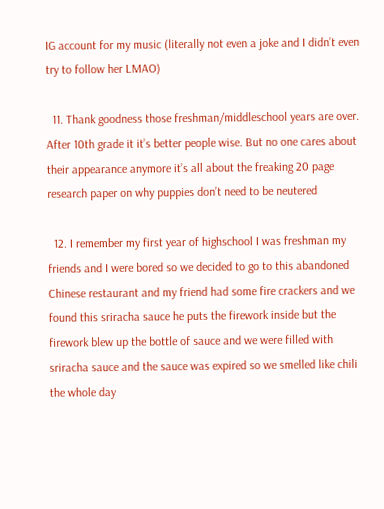IG account for my music (literally not even a joke and I didn’t even try to follow her LMAO)

  11. Thank goodness those freshman/middleschool years are over. After 10th grade it it’s better people wise. But no one cares about their appearance anymore it’s all about the freaking 20 page research paper on why puppies don’t need to be neutered

  12. I remember my first year of highschool I was freshman my friends and I were bored so we decided to go to this abandoned Chinese restaurant and my friend had some fire crackers and we found this sriracha sauce he puts the firework inside but the firework blew up the bottle of sauce and we were filled with sriracha sauce and the sauce was expired so we smelled like chili the whole day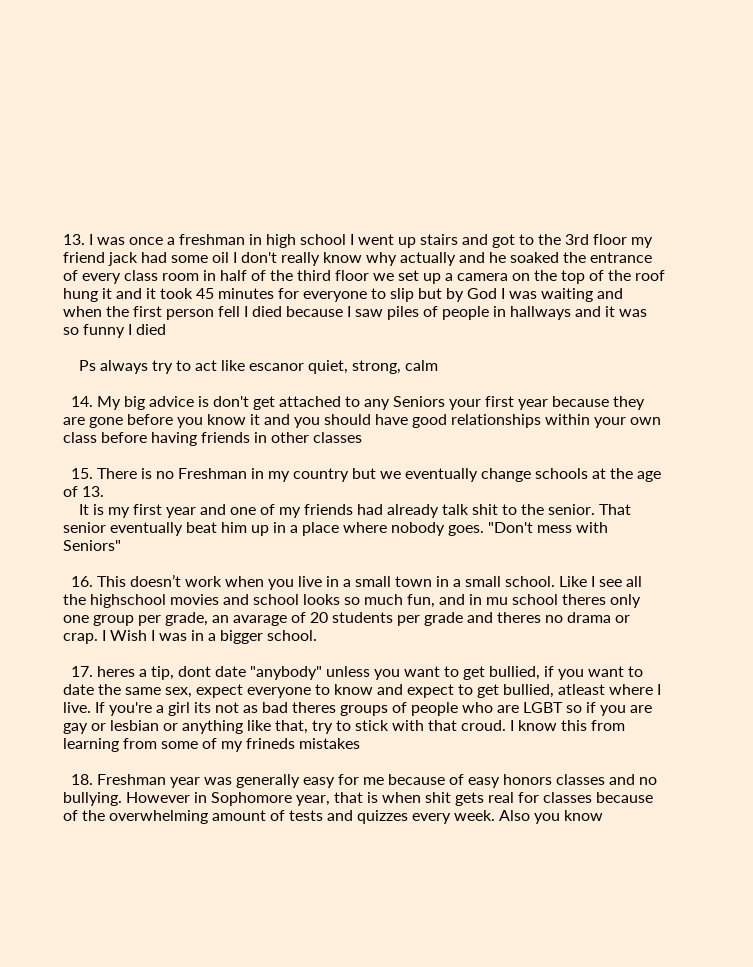13. I was once a freshman in high school I went up stairs and got to the 3rd floor my friend jack had some oil I don't really know why actually and he soaked the entrance of every class room in half of the third floor we set up a camera on the top of the roof hung it and it took 45 minutes for everyone to slip but by God I was waiting and when the first person fell I died because I saw piles of people in hallways and it was so funny I died

    Ps always try to act like escanor quiet, strong, calm

  14. My big advice is don't get attached to any Seniors your first year because they are gone before you know it and you should have good relationships within your own class before having friends in other classes

  15. There is no Freshman in my country but we eventually change schools at the age of 13.
    It is my first year and one of my friends had already talk shit to the senior. That senior eventually beat him up in a place where nobody goes. "Don't mess with Seniors"

  16. This doesn’t work when you live in a small town in a small school. Like I see all the highschool movies and school looks so much fun, and in mu school theres only one group per grade, an avarage of 20 students per grade and theres no drama or crap. I Wish I was in a bigger school.

  17. heres a tip, dont date "anybody" unless you want to get bullied, if you want to date the same sex, expect everyone to know and expect to get bullied, atleast where I live. If you're a girl its not as bad theres groups of people who are LGBT so if you are gay or lesbian or anything like that, try to stick with that croud. I know this from learning from some of my frineds mistakes

  18. Freshman year was generally easy for me because of easy honors classes and no bullying. However in Sophomore year, that is when shit gets real for classes because of the overwhelming amount of tests and quizzes every week. Also you know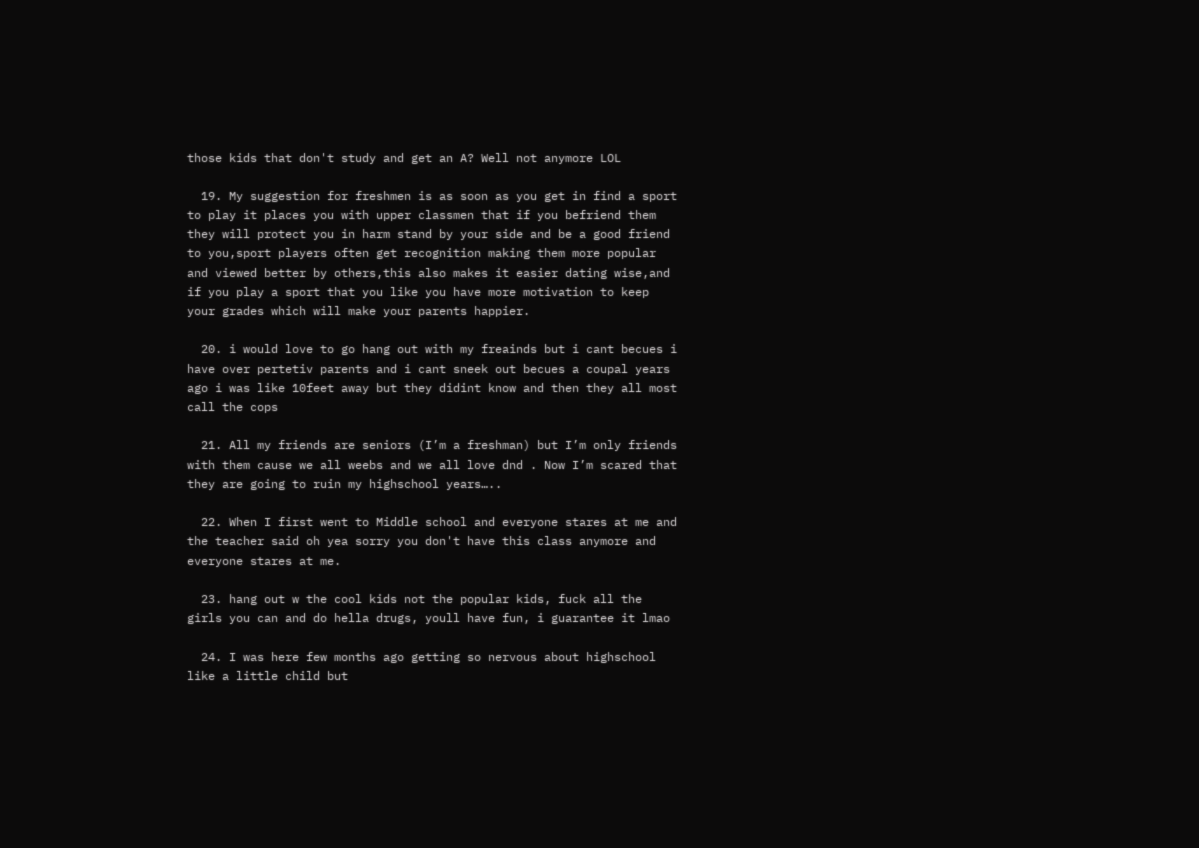those kids that don't study and get an A? Well not anymore LOL

  19. My suggestion for freshmen is as soon as you get in find a sport to play it places you with upper classmen that if you befriend them they will protect you in harm stand by your side and be a good friend to you,sport players often get recognition making them more popular and viewed better by others,this also makes it easier dating wise,and if you play a sport that you like you have more motivation to keep your grades which will make your parents happier.

  20. i would love to go hang out with my freainds but i cant becues i have over pertetiv parents and i cant sneek out becues a coupal years ago i was like 10feet away but they didint know and then they all most call the cops

  21. All my friends are seniors (I’m a freshman) but I’m only friends with them cause we all weebs and we all love dnd . Now I’m scared that they are going to ruin my highschool years…..

  22. When I first went to Middle school and everyone stares at me and the teacher said oh yea sorry you don't have this class anymore and everyone stares at me.

  23. hang out w the cool kids not the popular kids, fuck all the girls you can and do hella drugs, youll have fun, i guarantee it lmao

  24. I was here few months ago getting so nervous about highschool like a little child but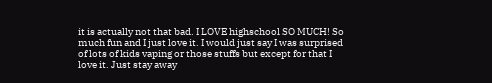it is actually not that bad. I LOVE highschool SO MUCH! So much fun and I just love it. I would just say I was surprised of lots of kids vaping or those stuffs but except for that I love it. Just stay away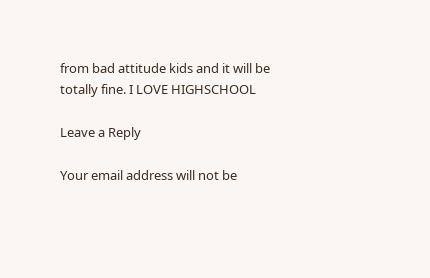from bad attitude kids and it will be totally fine. I LOVE HIGHSCHOOL

Leave a Reply

Your email address will not be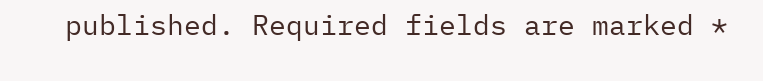published. Required fields are marked *